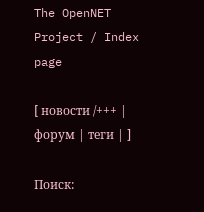The OpenNET Project / Index page

[ новости /+++ | форум | теги | ]

Поиск: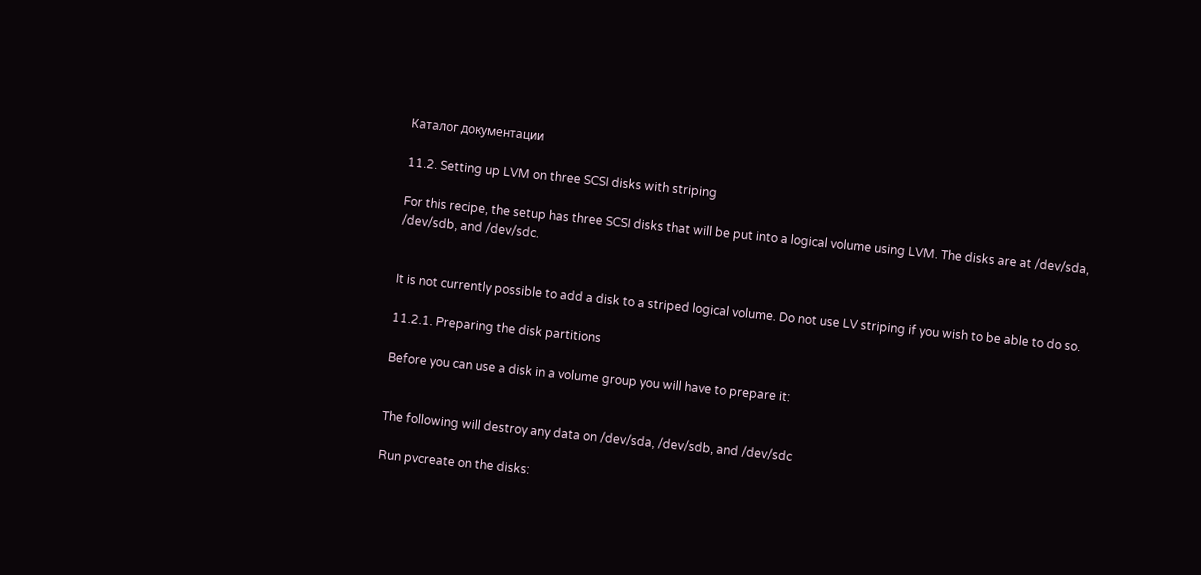Каталог документации

11.2. Setting up LVM on three SCSI disks with striping

For this recipe, the setup has three SCSI disks that will be put into a logical volume using LVM. The disks are at /dev/sda, /dev/sdb, and /dev/sdc.


It is not currently possible to add a disk to a striped logical volume. Do not use LV striping if you wish to be able to do so.

11.2.1. Preparing the disk partitions

Before you can use a disk in a volume group you will have to prepare it:


The following will destroy any data on /dev/sda, /dev/sdb, and /dev/sdc

Run pvcreate on the disks: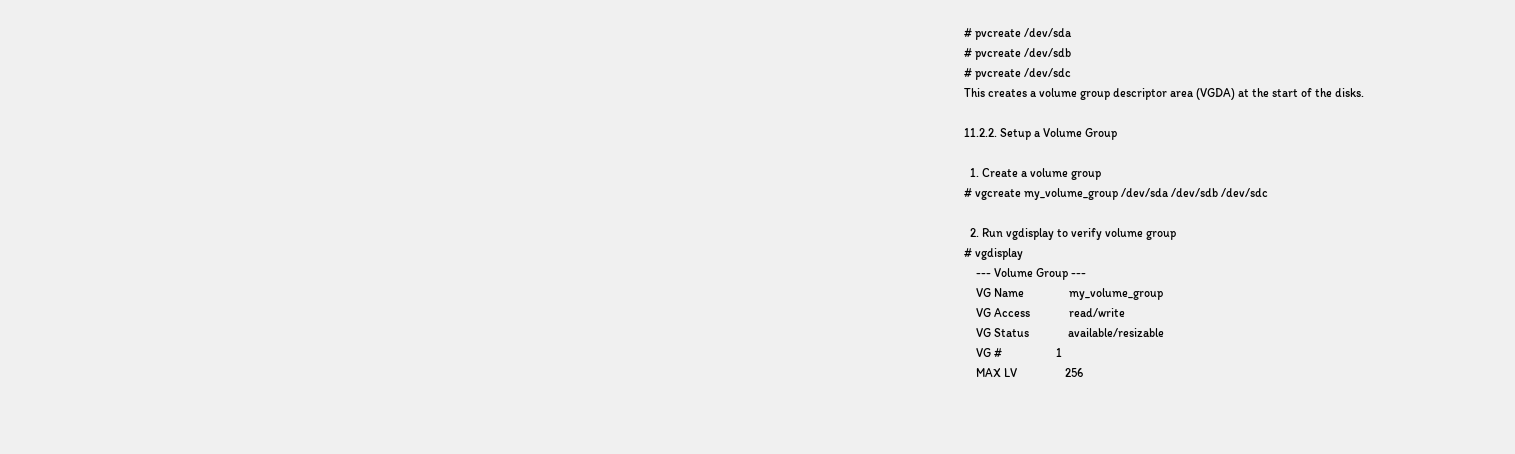# pvcreate /dev/sda
# pvcreate /dev/sdb
# pvcreate /dev/sdc
This creates a volume group descriptor area (VGDA) at the start of the disks.

11.2.2. Setup a Volume Group

  1. Create a volume group
# vgcreate my_volume_group /dev/sda /dev/sdb /dev/sdc

  2. Run vgdisplay to verify volume group
# vgdisplay
    --- Volume Group ---
    VG Name               my_volume_group
    VG Access             read/write
    VG Status             available/resizable
    VG #                  1
    MAX LV                256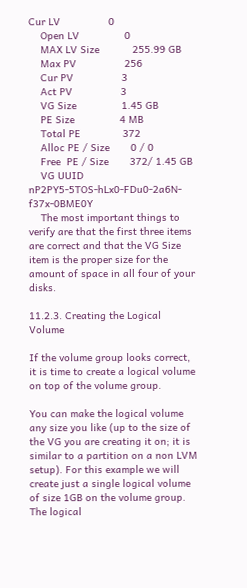Cur LV                0
    Open LV               0
    MAX LV Size           255.99 GB
    Max PV                256
    Cur PV                3
    Act PV                3
    VG Size               1.45 GB
    PE Size               4 MB
    Total PE              372
    Alloc PE / Size       0 / 0
    Free  PE / Size       372/ 1.45 GB
    VG UUID               nP2PY5-5TOS-hLx0-FDu0-2a6N-f37x-0BME0Y
    The most important things to verify are that the first three items are correct and that the VG Size item is the proper size for the amount of space in all four of your disks.

11.2.3. Creating the Logical Volume

If the volume group looks correct, it is time to create a logical volume on top of the volume group.

You can make the logical volume any size you like (up to the size of the VG you are creating it on; it is similar to a partition on a non LVM setup). For this example we will create just a single logical volume of size 1GB on the volume group. The logical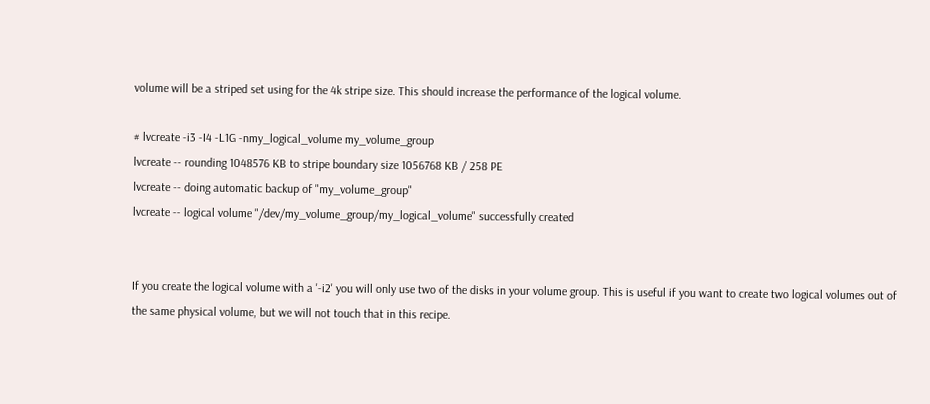volume will be a striped set using for the 4k stripe size. This should increase the performance of the logical volume.

# lvcreate -i3 -I4 -L1G -nmy_logical_volume my_volume_group
lvcreate -- rounding 1048576 KB to stripe boundary size 1056768 KB / 258 PE
lvcreate -- doing automatic backup of "my_volume_group"
lvcreate -- logical volume "/dev/my_volume_group/my_logical_volume" successfully created


If you create the logical volume with a '-i2' you will only use two of the disks in your volume group. This is useful if you want to create two logical volumes out of the same physical volume, but we will not touch that in this recipe.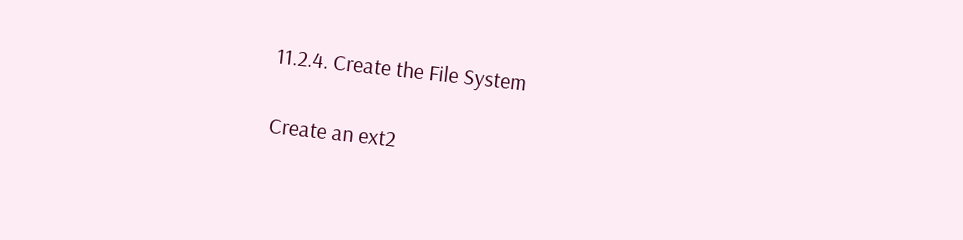11.2.4. Create the File System

Create an ext2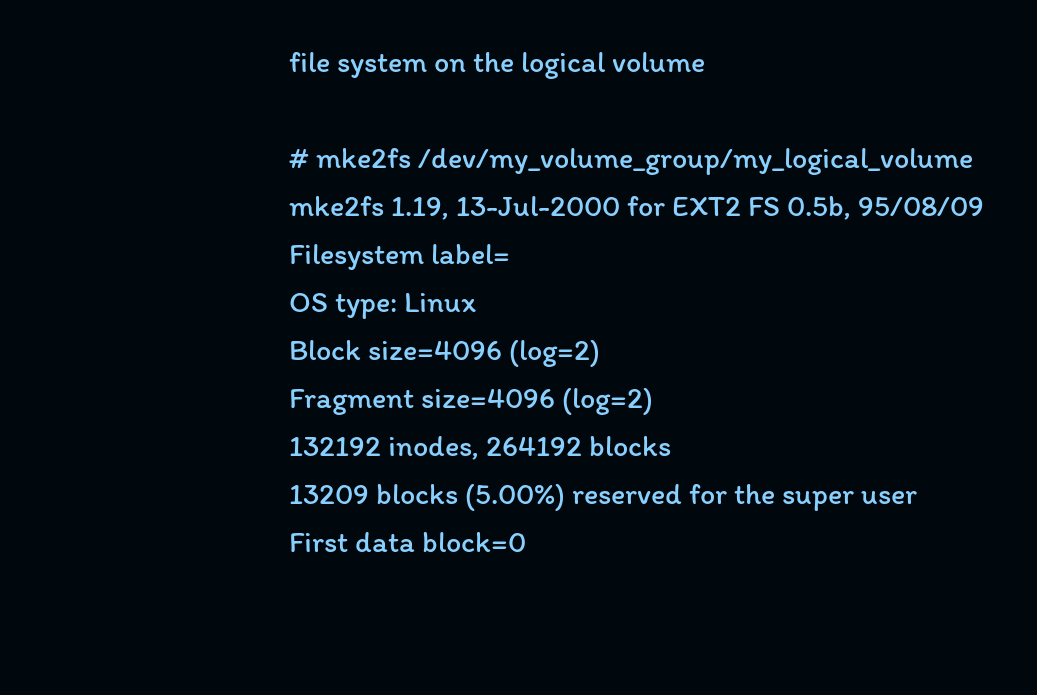file system on the logical volume

# mke2fs /dev/my_volume_group/my_logical_volume
mke2fs 1.19, 13-Jul-2000 for EXT2 FS 0.5b, 95/08/09
Filesystem label=
OS type: Linux
Block size=4096 (log=2)
Fragment size=4096 (log=2)
132192 inodes, 264192 blocks
13209 blocks (5.00%) reserved for the super user
First data block=0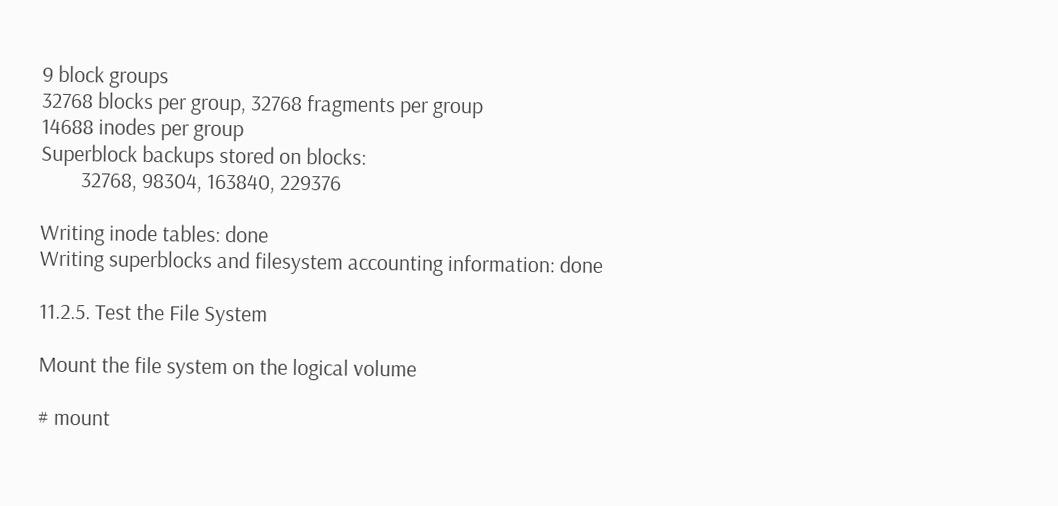9 block groups
32768 blocks per group, 32768 fragments per group
14688 inodes per group
Superblock backups stored on blocks:
        32768, 98304, 163840, 229376

Writing inode tables: done
Writing superblocks and filesystem accounting information: done

11.2.5. Test the File System

Mount the file system on the logical volume

# mount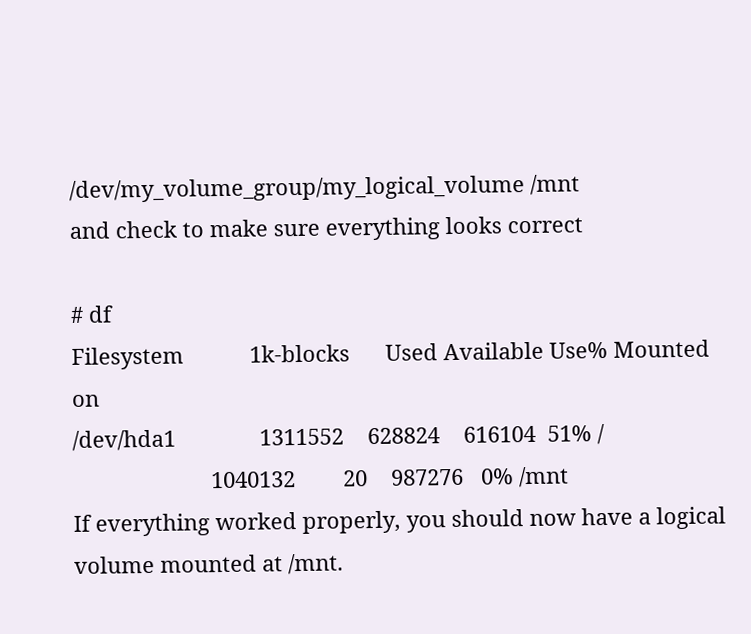/dev/my_volume_group/my_logical_volume /mnt
and check to make sure everything looks correct

# df
Filesystem           1k-blocks      Used Available Use% Mounted on
/dev/hda1              1311552    628824    616104  51% /
                       1040132        20    987276   0% /mnt
If everything worked properly, you should now have a logical volume mounted at /mnt.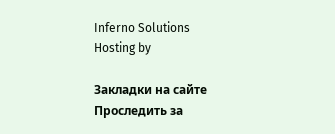Inferno Solutions
Hosting by

Закладки на сайте
Проследить за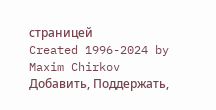страницей
Created 1996-2024 by Maxim Chirkov
Добавить, Поддержать,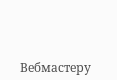Вебмастеру